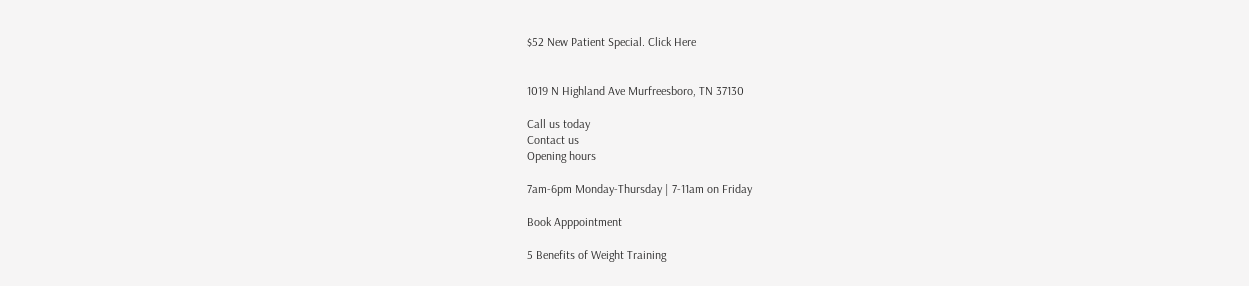$52 New Patient Special. Click Here


1019 N Highland Ave Murfreesboro, TN 37130

Call us today
Contact us
Opening hours

7am-6pm Monday-Thursday | 7-11am on Friday

Book Apppointment

5 Benefits of Weight Training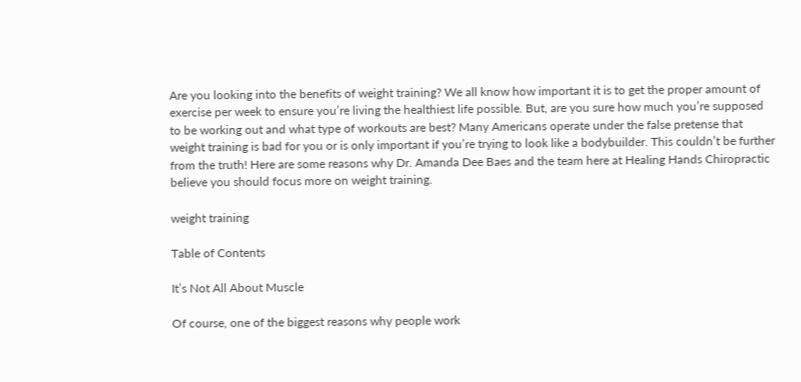Are you looking into the benefits of weight training? We all know how important it is to get the proper amount of exercise per week to ensure you’re living the healthiest life possible. But, are you sure how much you’re supposed to be working out and what type of workouts are best? Many Americans operate under the false pretense that weight training is bad for you or is only important if you’re trying to look like a bodybuilder. This couldn’t be further from the truth! Here are some reasons why Dr. Amanda Dee Baes and the team here at Healing Hands Chiropractic believe you should focus more on weight training.

weight training

Table of Contents

It’s Not All About Muscle

Of course, one of the biggest reasons why people work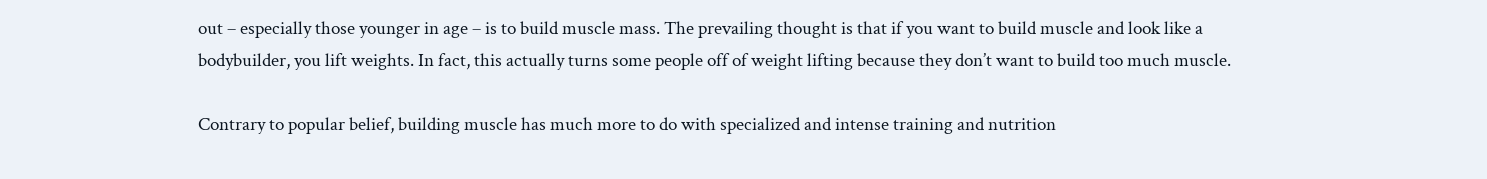out – especially those younger in age – is to build muscle mass. The prevailing thought is that if you want to build muscle and look like a bodybuilder, you lift weights. In fact, this actually turns some people off of weight lifting because they don’t want to build too much muscle.

Contrary to popular belief, building muscle has much more to do with specialized and intense training and nutrition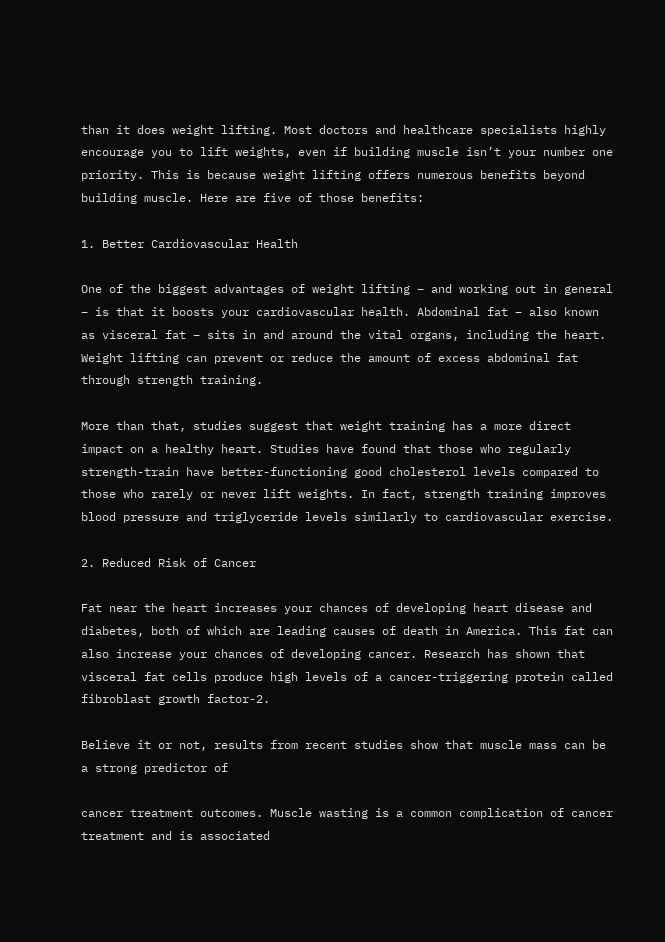than it does weight lifting. Most doctors and healthcare specialists highly encourage you to lift weights, even if building muscle isn’t your number one priority. This is because weight lifting offers numerous benefits beyond building muscle. Here are five of those benefits:

1. Better Cardiovascular Health

One of the biggest advantages of weight lifting – and working out in general – is that it boosts your cardiovascular health. Abdominal fat – also known as visceral fat – sits in and around the vital organs, including the heart. Weight lifting can prevent or reduce the amount of excess abdominal fat through strength training.

More than that, studies suggest that weight training has a more direct impact on a healthy heart. Studies have found that those who regularly strength-train have better-functioning good cholesterol levels compared to those who rarely or never lift weights. In fact, strength training improves blood pressure and triglyceride levels similarly to cardiovascular exercise.

2. Reduced Risk of Cancer

Fat near the heart increases your chances of developing heart disease and diabetes, both of which are leading causes of death in America. This fat can also increase your chances of developing cancer. Research has shown that visceral fat cells produce high levels of a cancer-triggering protein called fibroblast growth factor-2.

Believe it or not, results from recent studies show that muscle mass can be a strong predictor of

cancer treatment outcomes. Muscle wasting is a common complication of cancer treatment and is associated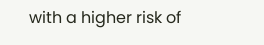with a higher risk of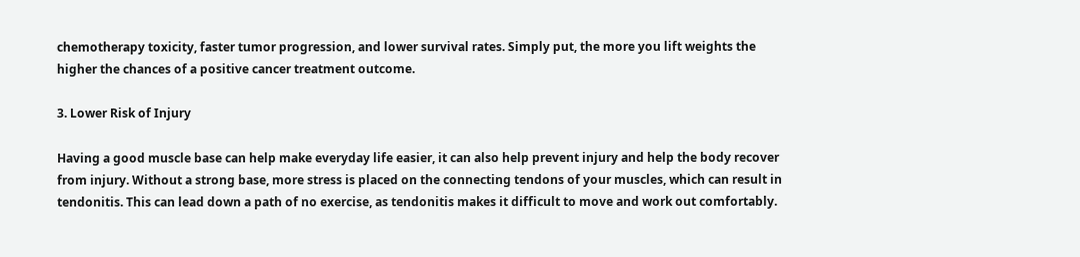chemotherapy toxicity, faster tumor progression, and lower survival rates. Simply put, the more you lift weights the higher the chances of a positive cancer treatment outcome.

3. Lower Risk of Injury

Having a good muscle base can help make everyday life easier, it can also help prevent injury and help the body recover from injury. Without a strong base, more stress is placed on the connecting tendons of your muscles, which can result in tendonitis. This can lead down a path of no exercise, as tendonitis makes it difficult to move and work out comfortably.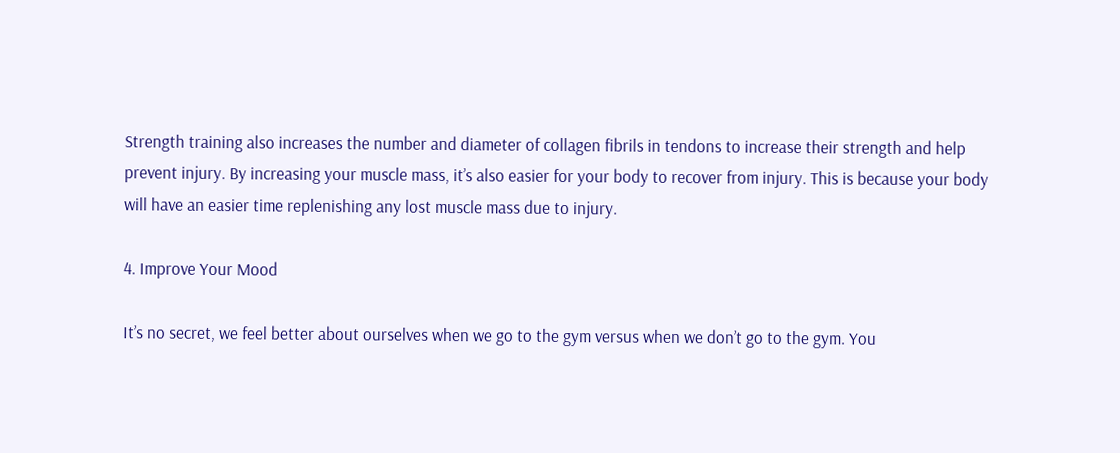Strength training also increases the number and diameter of collagen fibrils in tendons to increase their strength and help prevent injury. By increasing your muscle mass, it’s also easier for your body to recover from injury. This is because your body will have an easier time replenishing any lost muscle mass due to injury.

4. Improve Your Mood

It’s no secret, we feel better about ourselves when we go to the gym versus when we don’t go to the gym. You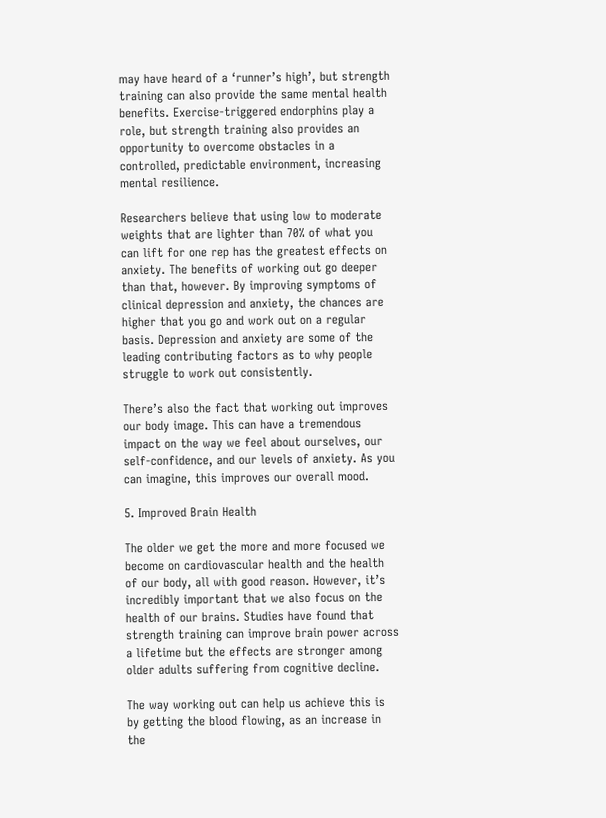may have heard of a ‘runner’s high’, but strength training can also provide the same mental health benefits. Exercise-triggered endorphins play a role, but strength training also provides an opportunity to overcome obstacles in a controlled, predictable environment, increasing mental resilience.

Researchers believe that using low to moderate weights that are lighter than 70% of what you can lift for one rep has the greatest effects on anxiety. The benefits of working out go deeper than that, however. By improving symptoms of clinical depression and anxiety, the chances are higher that you go and work out on a regular basis. Depression and anxiety are some of the leading contributing factors as to why people struggle to work out consistently.

There’s also the fact that working out improves our body image. This can have a tremendous impact on the way we feel about ourselves, our self-confidence, and our levels of anxiety. As you can imagine, this improves our overall mood.

5. Improved Brain Health

The older we get the more and more focused we become on cardiovascular health and the health of our body, all with good reason. However, it’s incredibly important that we also focus on the health of our brains. Studies have found that strength training can improve brain power across a lifetime but the effects are stronger among older adults suffering from cognitive decline.

The way working out can help us achieve this is by getting the blood flowing, as an increase in the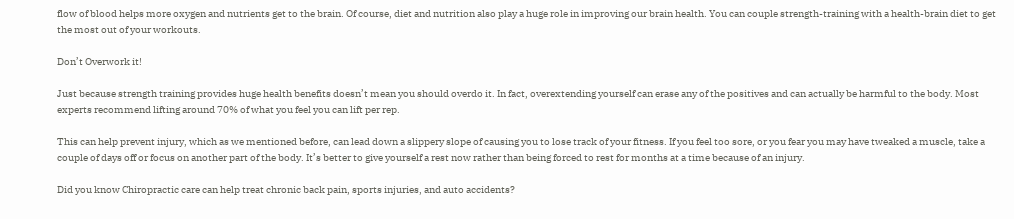flow of blood helps more oxygen and nutrients get to the brain. Of course, diet and nutrition also play a huge role in improving our brain health. You can couple strength-training with a health-brain diet to get the most out of your workouts.

Don’t Overwork it!

Just because strength training provides huge health benefits doesn’t mean you should overdo it. In fact, overextending yourself can erase any of the positives and can actually be harmful to the body. Most experts recommend lifting around 70% of what you feel you can lift per rep.

This can help prevent injury, which as we mentioned before, can lead down a slippery slope of causing you to lose track of your fitness. If you feel too sore, or you fear you may have tweaked a muscle, take a couple of days off or focus on another part of the body. It’s better to give yourself a rest now rather than being forced to rest for months at a time because of an injury.

Did you know Chiropractic care can help treat chronic back pain, sports injuries, and auto accidents?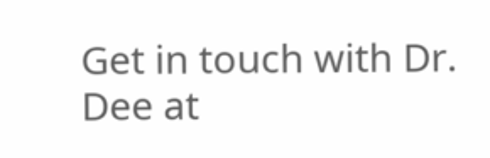Get in touch with Dr. Dee at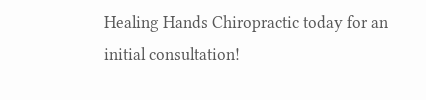Healing Hands Chiropractic today for an initial consultation!